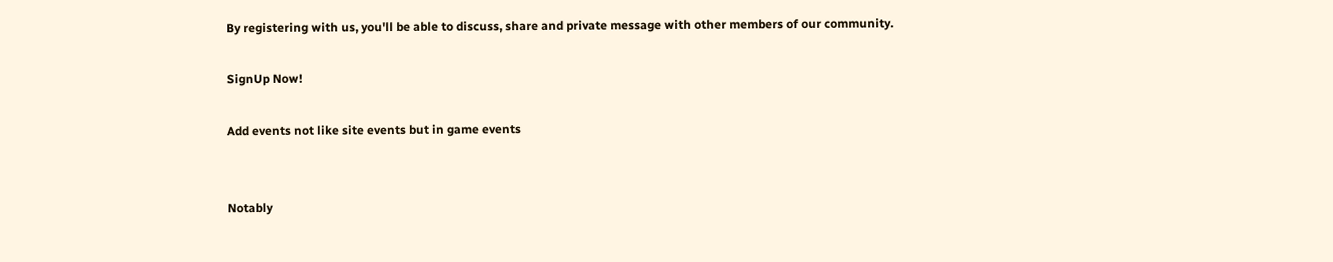By registering with us, you'll be able to discuss, share and private message with other members of our community.

SignUp Now!

Add events not like site events but in game events


Notably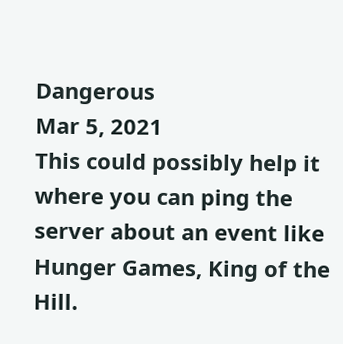Dangerous
Mar 5, 2021
This could possibly help it where you can ping the server about an event like Hunger Games, King of the Hill.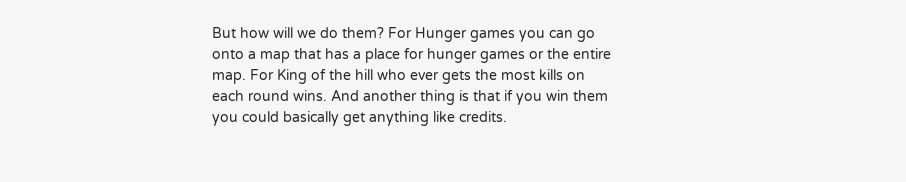But how will we do them? For Hunger games you can go onto a map that has a place for hunger games or the entire map. For King of the hill who ever gets the most kills on each round wins. And another thing is that if you win them you could basically get anything like credits.